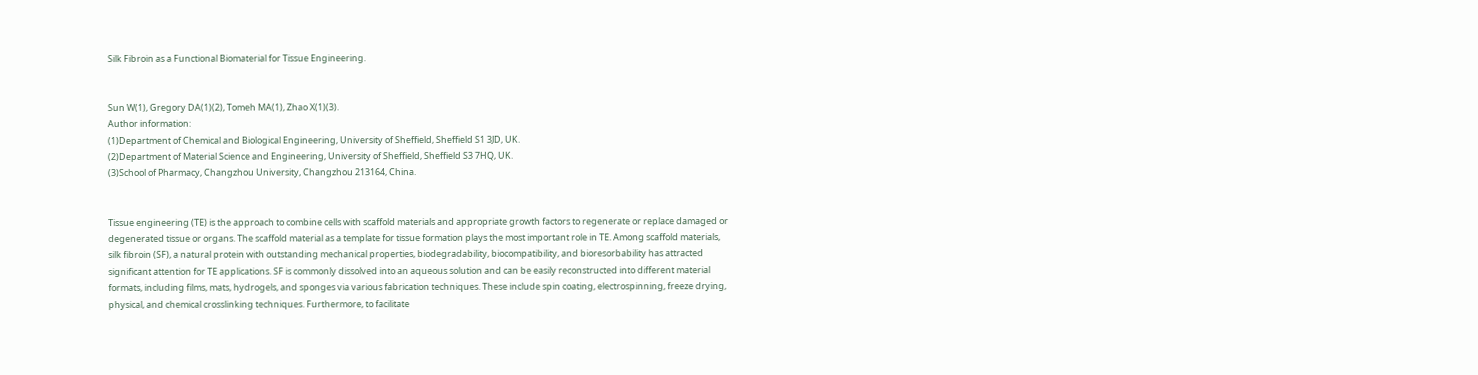Silk Fibroin as a Functional Biomaterial for Tissue Engineering.


Sun W(1), Gregory DA(1)(2), Tomeh MA(1), Zhao X(1)(3).
Author information:
(1)Department of Chemical and Biological Engineering, University of Sheffield, Sheffield S1 3JD, UK.
(2)Department of Material Science and Engineering, University of Sheffield, Sheffield S3 7HQ, UK.
(3)School of Pharmacy, Changzhou University, Changzhou 213164, China.


Tissue engineering (TE) is the approach to combine cells with scaffold materials and appropriate growth factors to regenerate or replace damaged or degenerated tissue or organs. The scaffold material as a template for tissue formation plays the most important role in TE. Among scaffold materials, silk fibroin (SF), a natural protein with outstanding mechanical properties, biodegradability, biocompatibility, and bioresorbability has attracted significant attention for TE applications. SF is commonly dissolved into an aqueous solution and can be easily reconstructed into different material formats, including films, mats, hydrogels, and sponges via various fabrication techniques. These include spin coating, electrospinning, freeze drying, physical, and chemical crosslinking techniques. Furthermore, to facilitate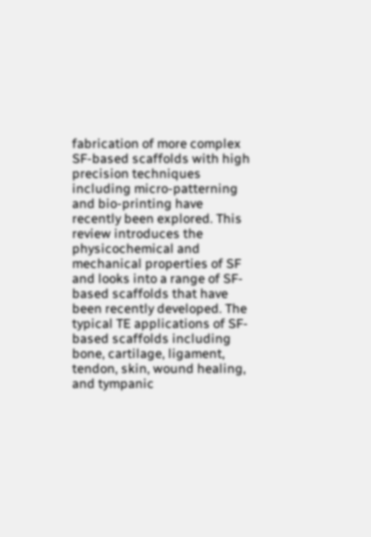fabrication of more complex SF-based scaffolds with high precision techniques including micro-patterning and bio-printing have recently been explored. This review introduces the physicochemical and mechanical properties of SF and looks into a range of SF-based scaffolds that have been recently developed. The typical TE applications of SF-based scaffolds including bone, cartilage, ligament, tendon, skin, wound healing, and tympanic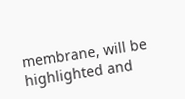membrane, will be highlighted and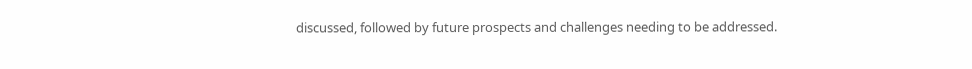discussed, followed by future prospects and challenges needing to be addressed.